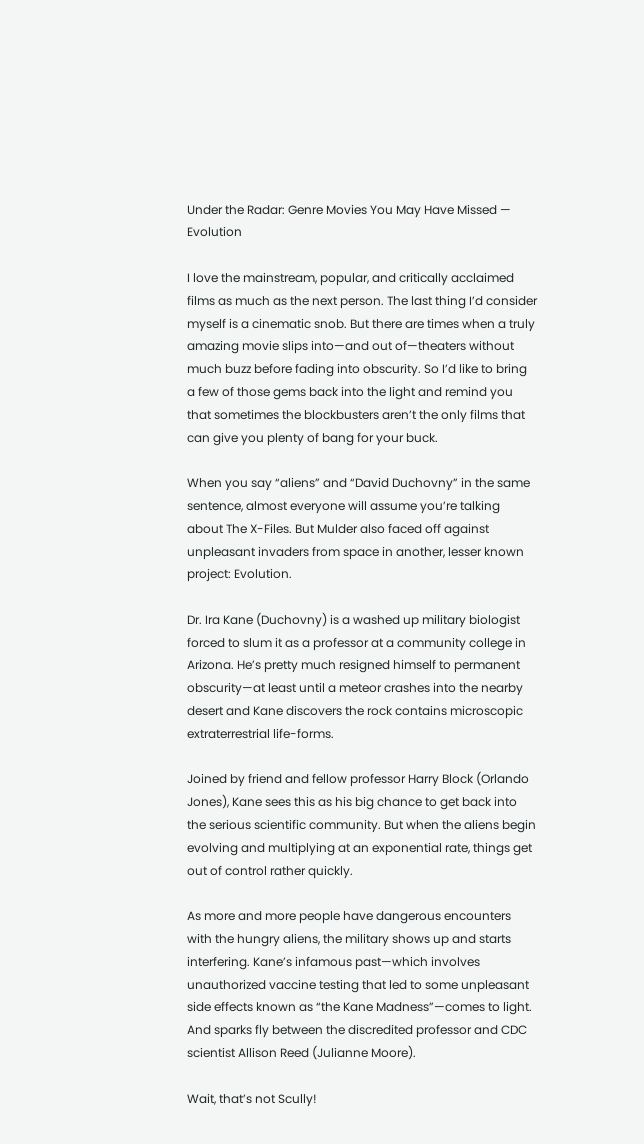Under the Radar: Genre Movies You May Have Missed — Evolution

I love the mainstream, popular, and critically acclaimed films as much as the next person. The last thing I’d consider myself is a cinematic snob. But there are times when a truly amazing movie slips into—and out of—theaters without much buzz before fading into obscurity. So I’d like to bring a few of those gems back into the light and remind you that sometimes the blockbusters aren’t the only films that can give you plenty of bang for your buck.

When you say “aliens” and “David Duchovny” in the same sentence, almost everyone will assume you’re talking about The X-Files. But Mulder also faced off against unpleasant invaders from space in another, lesser known project: Evolution.

Dr. Ira Kane (Duchovny) is a washed up military biologist forced to slum it as a professor at a community college in Arizona. He’s pretty much resigned himself to permanent obscurity—at least until a meteor crashes into the nearby desert and Kane discovers the rock contains microscopic extraterrestrial life-forms.

Joined by friend and fellow professor Harry Block (Orlando Jones), Kane sees this as his big chance to get back into the serious scientific community. But when the aliens begin evolving and multiplying at an exponential rate, things get out of control rather quickly.

As more and more people have dangerous encounters with the hungry aliens, the military shows up and starts interfering. Kane’s infamous past—which involves unauthorized vaccine testing that led to some unpleasant side effects known as “the Kane Madness”—comes to light. And sparks fly between the discredited professor and CDC scientist Allison Reed (Julianne Moore).

Wait, that’s not Scully!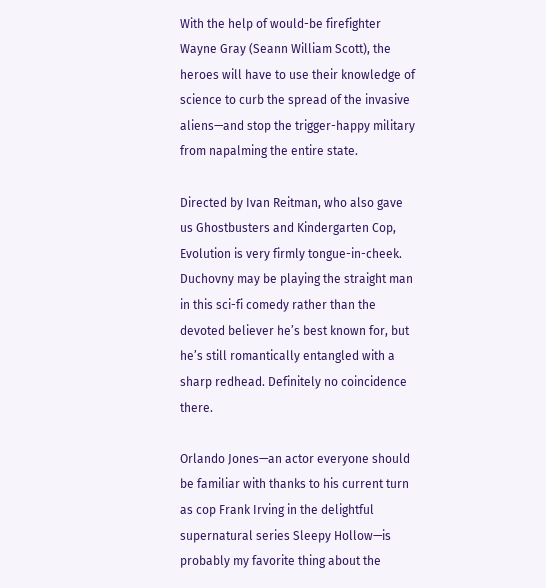With the help of would-be firefighter Wayne Gray (Seann William Scott), the heroes will have to use their knowledge of science to curb the spread of the invasive aliens—and stop the trigger-happy military from napalming the entire state.

Directed by Ivan Reitman, who also gave us Ghostbusters and Kindergarten Cop, Evolution is very firmly tongue-in-cheek. Duchovny may be playing the straight man in this sci-fi comedy rather than the devoted believer he’s best known for, but he’s still romantically entangled with a sharp redhead. Definitely no coincidence there.

Orlando Jones—an actor everyone should be familiar with thanks to his current turn as cop Frank Irving in the delightful supernatural series Sleepy Hollow—is probably my favorite thing about the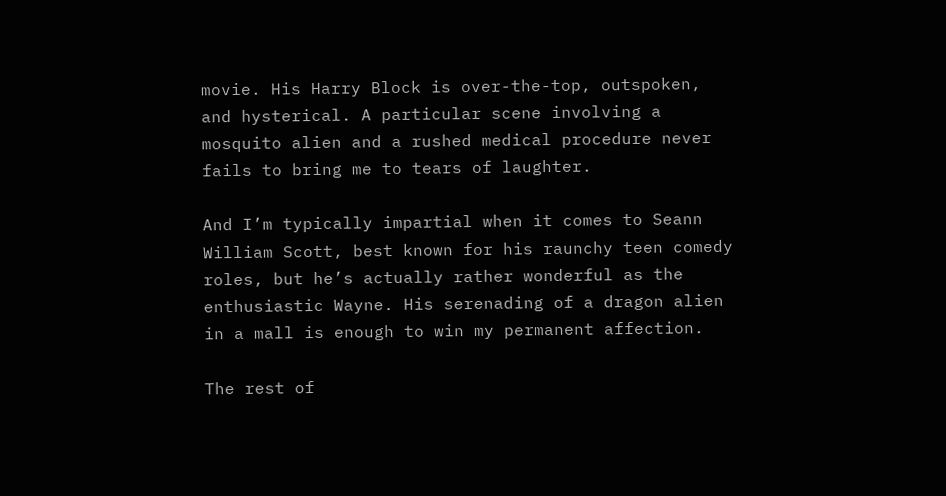movie. His Harry Block is over-the-top, outspoken, and hysterical. A particular scene involving a mosquito alien and a rushed medical procedure never fails to bring me to tears of laughter.

And I’m typically impartial when it comes to Seann William Scott, best known for his raunchy teen comedy roles, but he’s actually rather wonderful as the enthusiastic Wayne. His serenading of a dragon alien in a mall is enough to win my permanent affection.

The rest of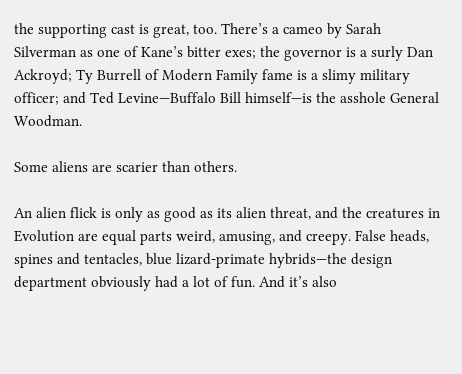the supporting cast is great, too. There’s a cameo by Sarah Silverman as one of Kane’s bitter exes; the governor is a surly Dan Ackroyd; Ty Burrell of Modern Family fame is a slimy military officer; and Ted Levine—Buffalo Bill himself—is the asshole General Woodman.

Some aliens are scarier than others.

An alien flick is only as good as its alien threat, and the creatures in Evolution are equal parts weird, amusing, and creepy. False heads, spines and tentacles, blue lizard-primate hybrids—the design department obviously had a lot of fun. And it’s also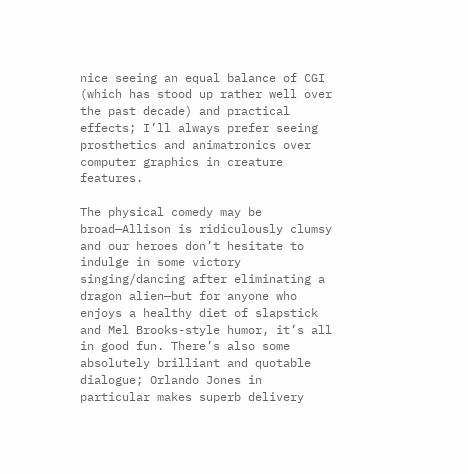nice seeing an equal balance of CGI (which has stood up rather well over the past decade) and practical effects; I’ll always prefer seeing prosthetics and animatronics over computer graphics in creature features.

The physical comedy may be broad—Allison is ridiculously clumsy and our heroes don’t hesitate to indulge in some victory singing/dancing after eliminating a dragon alien—but for anyone who enjoys a healthy diet of slapstick and Mel Brooks-style humor, it’s all in good fun. There’s also some absolutely brilliant and quotable dialogue; Orlando Jones in particular makes superb delivery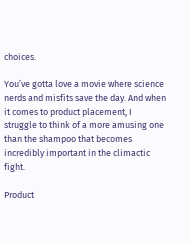choices.

You’ve gotta love a movie where science nerds and misfits save the day. And when it comes to product placement, I struggle to think of a more amusing one than the shampoo that becomes incredibly important in the climactic fight.

Product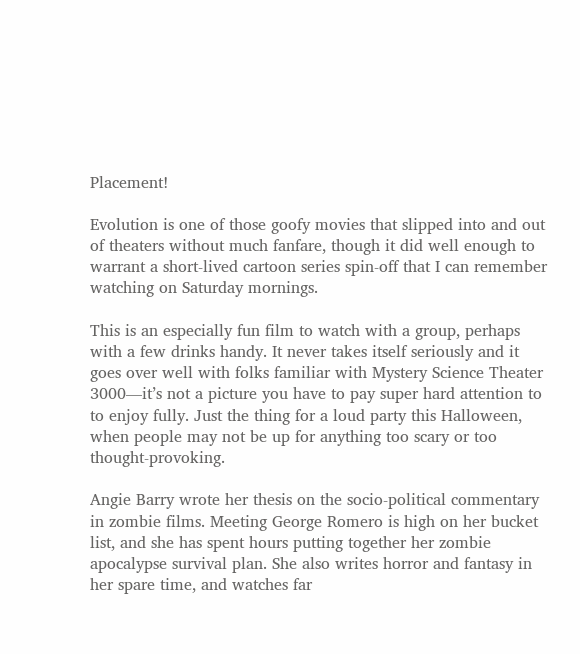Placement!

Evolution is one of those goofy movies that slipped into and out of theaters without much fanfare, though it did well enough to warrant a short-lived cartoon series spin-off that I can remember watching on Saturday mornings.

This is an especially fun film to watch with a group, perhaps with a few drinks handy. It never takes itself seriously and it goes over well with folks familiar with Mystery Science Theater 3000—it’s not a picture you have to pay super hard attention to to enjoy fully. Just the thing for a loud party this Halloween, when people may not be up for anything too scary or too thought-provoking.

Angie Barry wrote her thesis on the socio-political commentary in zombie films. Meeting George Romero is high on her bucket list, and she has spent hours putting together her zombie apocalypse survival plan. She also writes horror and fantasy in her spare time, and watches far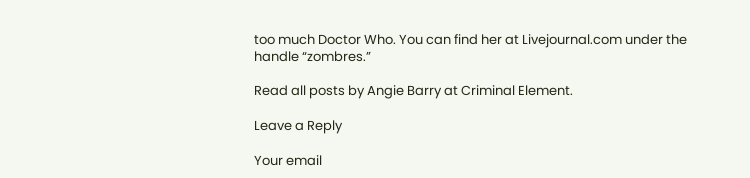too much Doctor Who. You can find her at Livejournal.com under the handle “zombres.”

Read all posts by Angie Barry at Criminal Element.

Leave a Reply

Your email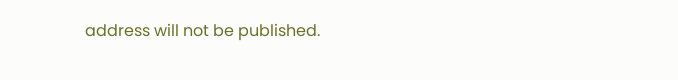address will not be published.